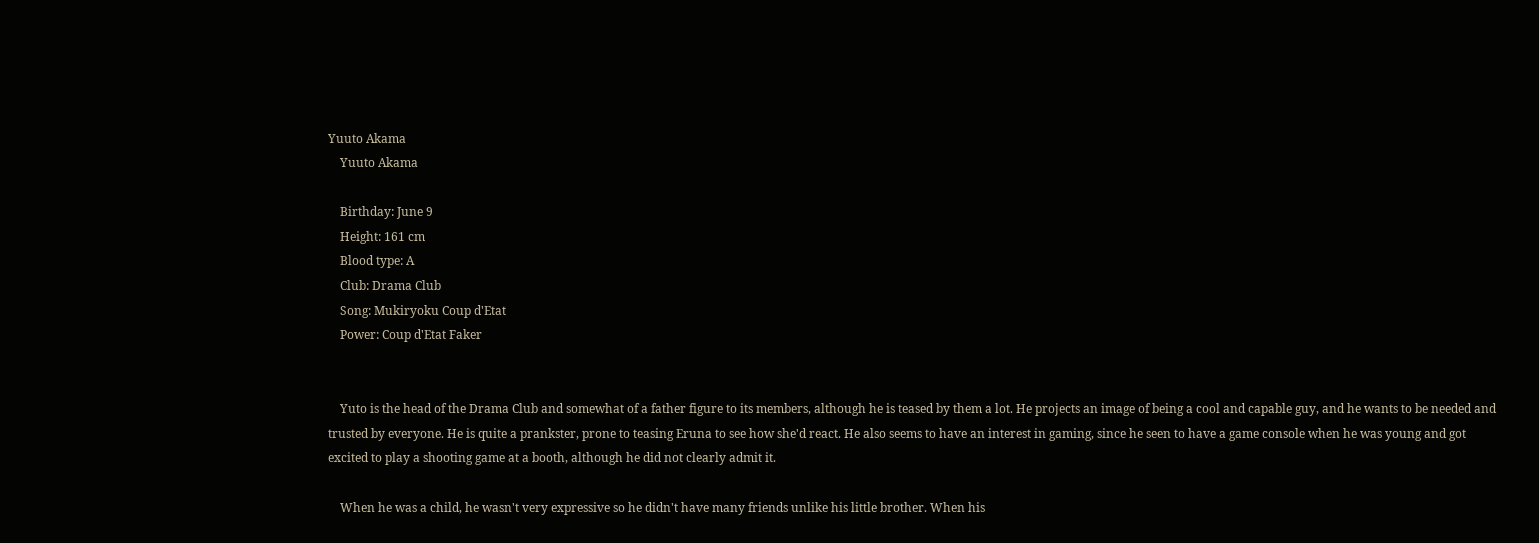Yuuto Akama
    Yuuto Akama

    Birthday: June 9
    Height: 161 cm
    Blood type: A
    Club: Drama Club
    Song: Mukiryoku Coup d'Etat
    Power: Coup d'Etat Faker


    Yuto is the head of the Drama Club and somewhat of a father figure to its members, although he is teased by them a lot. He projects an image of being a cool and capable guy, and he wants to be needed and trusted by everyone. He is quite a prankster, prone to teasing Eruna to see how she'd react. He also seems to have an interest in gaming, since he seen to have a game console when he was young and got excited to play a shooting game at a booth, although he did not clearly admit it.

    When he was a child, he wasn't very expressive so he didn't have many friends unlike his little brother. When his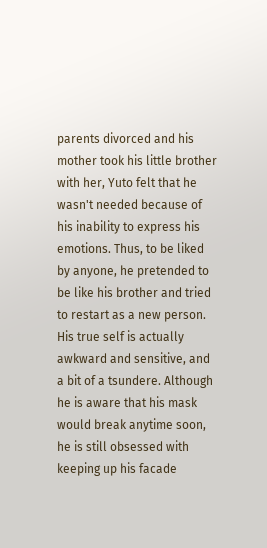parents divorced and his mother took his little brother with her, Yuto felt that he wasn't needed because of his inability to express his emotions. Thus, to be liked by anyone, he pretended to be like his brother and tried to restart as a new person. His true self is actually awkward and sensitive, and a bit of a tsundere. Although he is aware that his mask would break anytime soon, he is still obsessed with keeping up his facade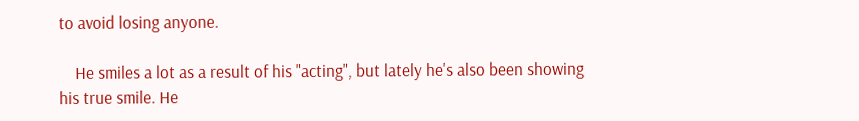to avoid losing anyone.

    He smiles a lot as a result of his "acting", but lately he's also been showing his true smile. He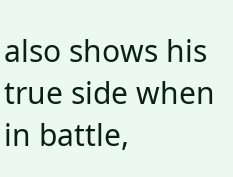also shows his true side when in battle,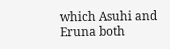which Asuhi and Eruna both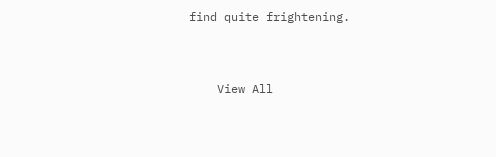find quite frightening.


    View All